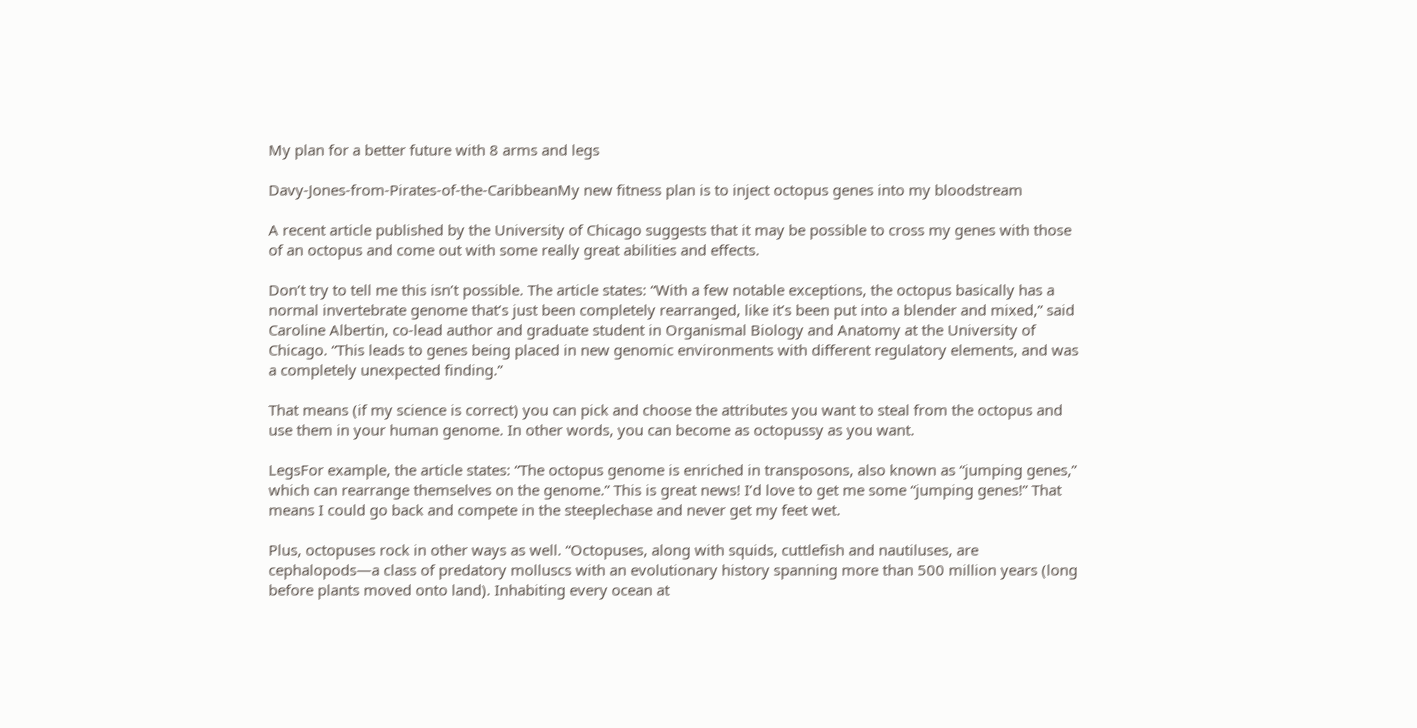My plan for a better future with 8 arms and legs

Davy-Jones-from-Pirates-of-the-CaribbeanMy new fitness plan is to inject octopus genes into my bloodstream

A recent article published by the University of Chicago suggests that it may be possible to cross my genes with those of an octopus and come out with some really great abilities and effects.

Don’t try to tell me this isn’t possible. The article states: “With a few notable exceptions, the octopus basically has a normal invertebrate genome that’s just been completely rearranged, like it’s been put into a blender and mixed,” said Caroline Albertin, co-lead author and graduate student in Organismal Biology and Anatomy at the University of Chicago. “This leads to genes being placed in new genomic environments with different regulatory elements, and was a completely unexpected finding.”

That means (if my science is correct) you can pick and choose the attributes you want to steal from the octopus and use them in your human genome. In other words, you can become as octopussy as you want.

LegsFor example, the article states: “The octopus genome is enriched in transposons, also known as “jumping genes,” which can rearrange themselves on the genome.” This is great news! I’d love to get me some “jumping genes!” That means I could go back and compete in the steeplechase and never get my feet wet.

Plus, octopuses rock in other ways as well. “Octopuses, along with squids, cuttlefish and nautiluses, are cephalopods—a class of predatory molluscs with an evolutionary history spanning more than 500 million years (long before plants moved onto land). Inhabiting every ocean at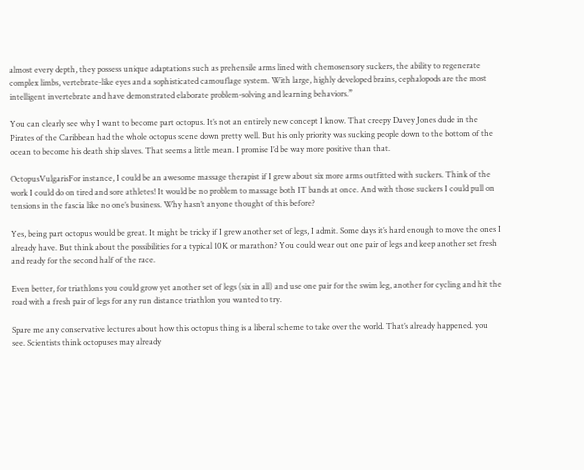almost every depth, they possess unique adaptations such as prehensile arms lined with chemosensory suckers, the ability to regenerate complex limbs, vertebrate-like eyes and a sophisticated camouflage system. With large, highly developed brains, cephalopods are the most intelligent invertebrate and have demonstrated elaborate problem-solving and learning behaviors.”

You can clearly see why I want to become part octopus. It’s not an entirely new concept I know. That creepy Davey Jones dude in the Pirates of the Caribbean had the whole octopus scene down pretty well. But his only priority was sucking people down to the bottom of the ocean to become his death ship slaves. That seems a little mean. I promise I’d be way more positive than that.

OctopusVulgarisFor instance, I could be an awesome massage therapist if I grew about six more arms outfitted with suckers. Think of the work I could do on tired and sore athletes! It would be no problem to massage both IT bands at once. And with those suckers I could pull on tensions in the fascia like no one’s business. Why hasn’t anyone thought of this before?

Yes, being part octopus would be great. It might be tricky if I grew another set of legs, I admit. Some days it’s hard enough to move the ones I already have. But think about the possibilities for a typical 10K or marathon? You could wear out one pair of legs and keep another set fresh and ready for the second half of the race.

Even better, for triathlons you could grow yet another set of legs (six in all) and use one pair for the swim leg, another for cycling and hit the road with a fresh pair of legs for any run distance triathlon you wanted to try.

Spare me any conservative lectures about how this octopus thing is a liberal scheme to take over the world. That’s already happened. you see. Scientists think octopuses may already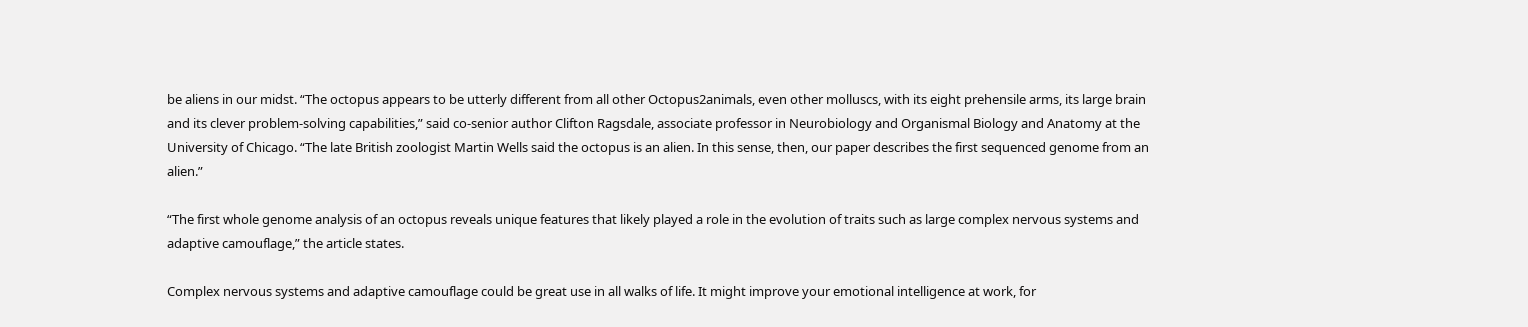be aliens in our midst. “The octopus appears to be utterly different from all other Octopus2animals, even other molluscs, with its eight prehensile arms, its large brain and its clever problem-solving capabilities,” said co-senior author Clifton Ragsdale, associate professor in Neurobiology and Organismal Biology and Anatomy at the University of Chicago. “The late British zoologist Martin Wells said the octopus is an alien. In this sense, then, our paper describes the first sequenced genome from an alien.”

“The first whole genome analysis of an octopus reveals unique features that likely played a role in the evolution of traits such as large complex nervous systems and adaptive camouflage,” the article states.

Complex nervous systems and adaptive camouflage could be great use in all walks of life. It might improve your emotional intelligence at work, for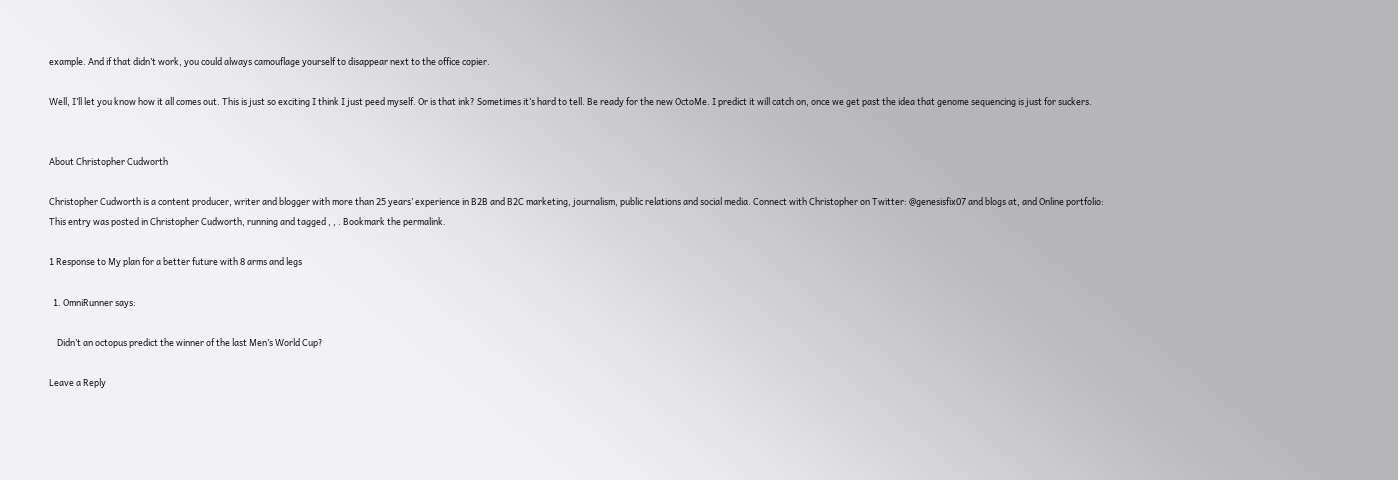example. And if that didn’t work, you could always camouflage yourself to disappear next to the office copier.

Well, I’ll let you know how it all comes out. This is just so exciting I think I just peed myself. Or is that ink? Sometimes it’s hard to tell. Be ready for the new OctoMe. I predict it will catch on, once we get past the idea that genome sequencing is just for suckers.


About Christopher Cudworth

Christopher Cudworth is a content producer, writer and blogger with more than 25 years’ experience in B2B and B2C marketing, journalism, public relations and social media. Connect with Christopher on Twitter: @genesisfix07 and blogs at, and Online portfolio:
This entry was posted in Christopher Cudworth, running and tagged , , . Bookmark the permalink.

1 Response to My plan for a better future with 8 arms and legs

  1. OmniRunner says:

    Didn’t an octopus predict the winner of the last Men’s World Cup?

Leave a Reply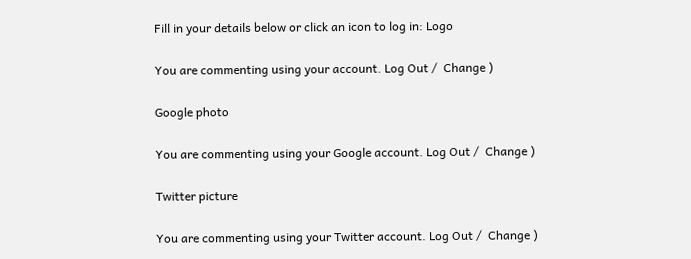Fill in your details below or click an icon to log in: Logo

You are commenting using your account. Log Out /  Change )

Google photo

You are commenting using your Google account. Log Out /  Change )

Twitter picture

You are commenting using your Twitter account. Log Out /  Change )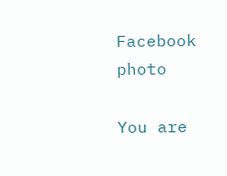Facebook photo

You are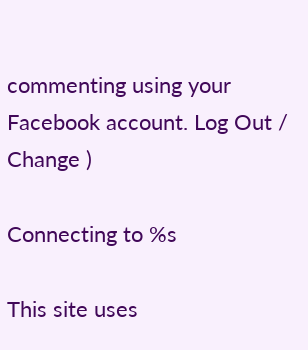commenting using your Facebook account. Log Out /  Change )

Connecting to %s

This site uses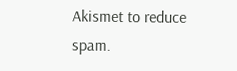Akismet to reduce spam.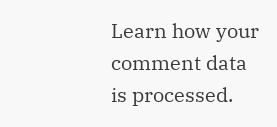Learn how your comment data is processed.